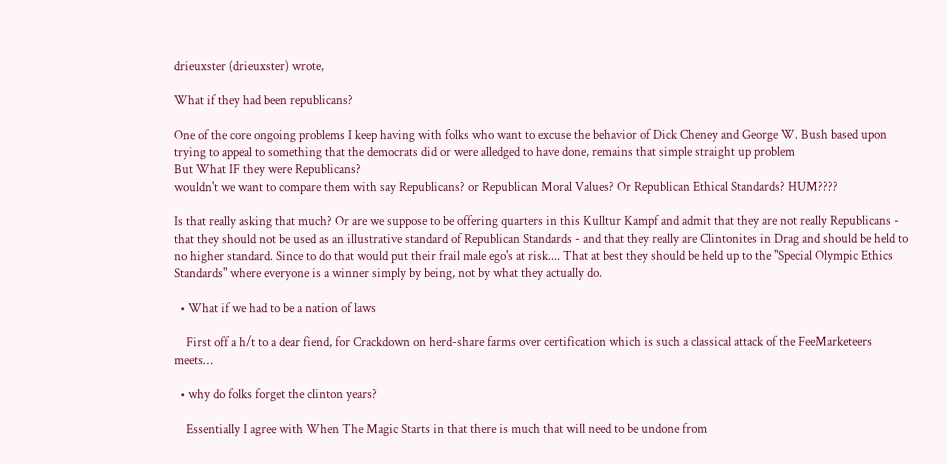drieuxster (drieuxster) wrote,

What if they had been republicans?

One of the core ongoing problems I keep having with folks who want to excuse the behavior of Dick Cheney and George W. Bush based upon trying to appeal to something that the democrats did or were alledged to have done, remains that simple straight up problem
But What IF they were Republicans?
wouldn't we want to compare them with say Republicans? or Republican Moral Values? Or Republican Ethical Standards? HUM????

Is that really asking that much? Or are we suppose to be offering quarters in this Kulltur Kampf and admit that they are not really Republicans - that they should not be used as an illustrative standard of Republican Standards - and that they really are Clintonites in Drag and should be held to no higher standard. Since to do that would put their frail male ego's at risk.... That at best they should be held up to the "Special Olympic Ethics Standards" where everyone is a winner simply by being, not by what they actually do.

  • What if we had to be a nation of laws

    First off a h/t to a dear fiend, for Crackdown on herd-share farms over certification which is such a classical attack of the FeeMarketeers meets…

  • why do folks forget the clinton years?

    Essentially I agree with When The Magic Starts in that there is much that will need to be undone from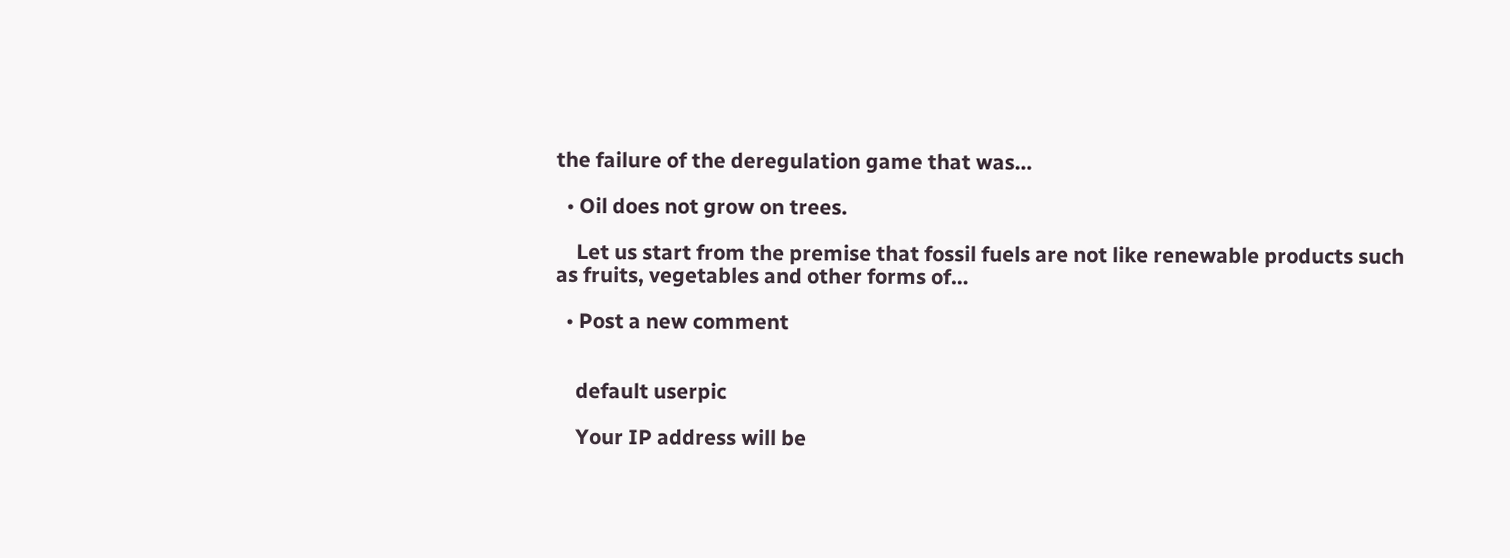the failure of the deregulation game that was…

  • Oil does not grow on trees.

    Let us start from the premise that fossil fuels are not like renewable products such as fruits, vegetables and other forms of…

  • Post a new comment


    default userpic

    Your IP address will be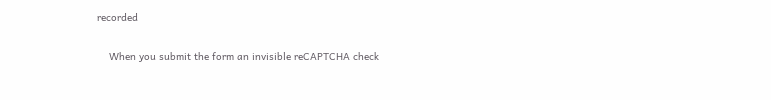recorded

    When you submit the form an invisible reCAPTCHA check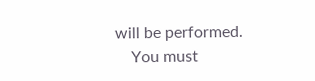will be performed.
    You must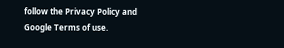follow the Privacy Policy and Google Terms of use.